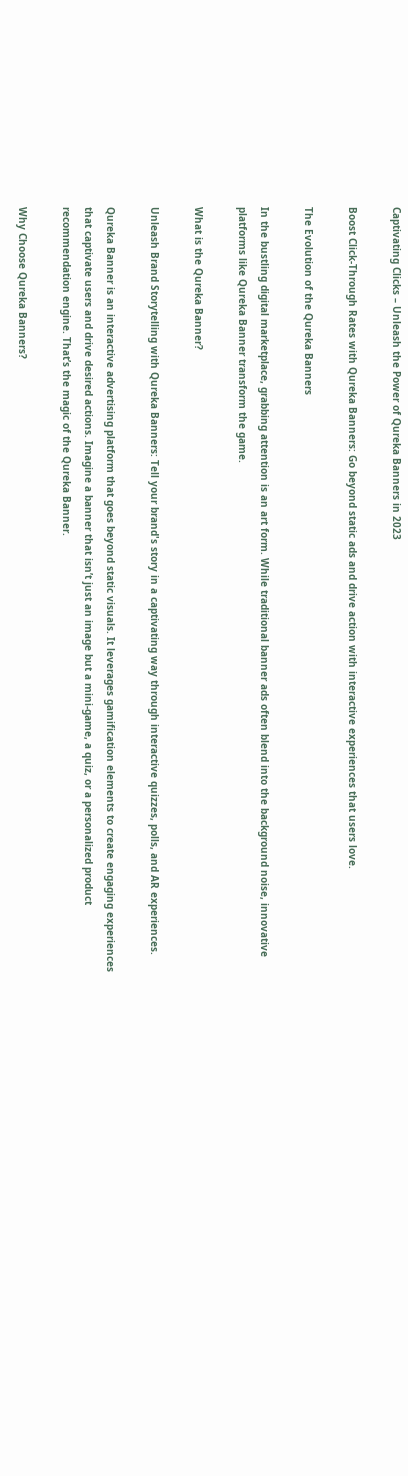Captivating Clicks – Unleash the Power of Qureka Banners in 2023

Boost Click-Through Rates with Qureka Banners: Go beyond static ads and drive action with interactive experiences that users love.

The Evolution of the Qureka Banners

In the bustling digital marketplace, grabbing attention is an art form. While traditional banner ads often blend into the background noise, innovative platforms like Qureka Banner transform the game.

What is the Qureka Banner?

Unleash Brand Storytelling with Qureka Banners: Tell your brand's story in a captivating way through interactive quizzes, polls, and AR experiences.

Qureka Banner is an interactive advertising platform that goes beyond static visuals. It leverages gamification elements to create engaging experiences that captivate users and drive desired actions. Imagine a banner that isn’t just an image but a mini-game, a quiz, or a personalized product recommendation engine. That’s the magic of the Qureka Banner.

Why Choose Qureka Banners?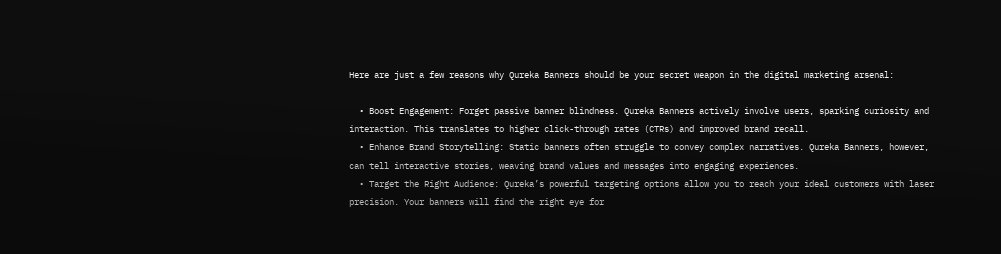Here are just a few reasons why Qureka Banners should be your secret weapon in the digital marketing arsenal:

  • Boost Engagement: Forget passive banner blindness. Qureka Banners actively involve users, sparking curiosity and interaction. This translates to higher click-through rates (CTRs) and improved brand recall.
  • Enhance Brand Storytelling: Static banners often struggle to convey complex narratives. Qureka Banners, however, can tell interactive stories, weaving brand values and messages into engaging experiences.
  • Target the Right Audience: Qureka’s powerful targeting options allow you to reach your ideal customers with laser precision. Your banners will find the right eye for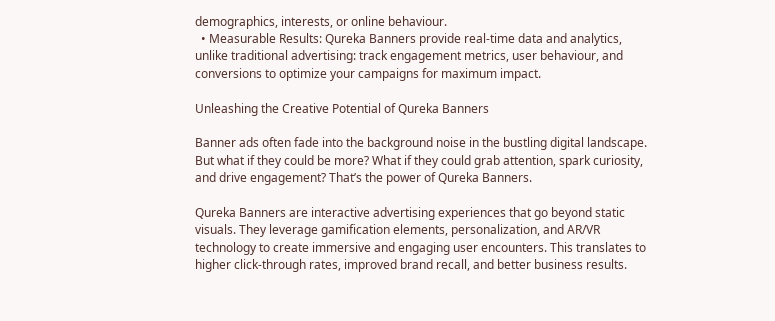demographics, interests, or online behaviour.
  • Measurable Results: Qureka Banners provide real-time data and analytics, unlike traditional advertising: track engagement metrics, user behaviour, and conversions to optimize your campaigns for maximum impact.

Unleashing the Creative Potential of Qureka Banners

Banner ads often fade into the background noise in the bustling digital landscape. But what if they could be more? What if they could grab attention, spark curiosity, and drive engagement? That’s the power of Qureka Banners.

Qureka Banners are interactive advertising experiences that go beyond static visuals. They leverage gamification elements, personalization, and AR/VR technology to create immersive and engaging user encounters. This translates to higher click-through rates, improved brand recall, and better business results.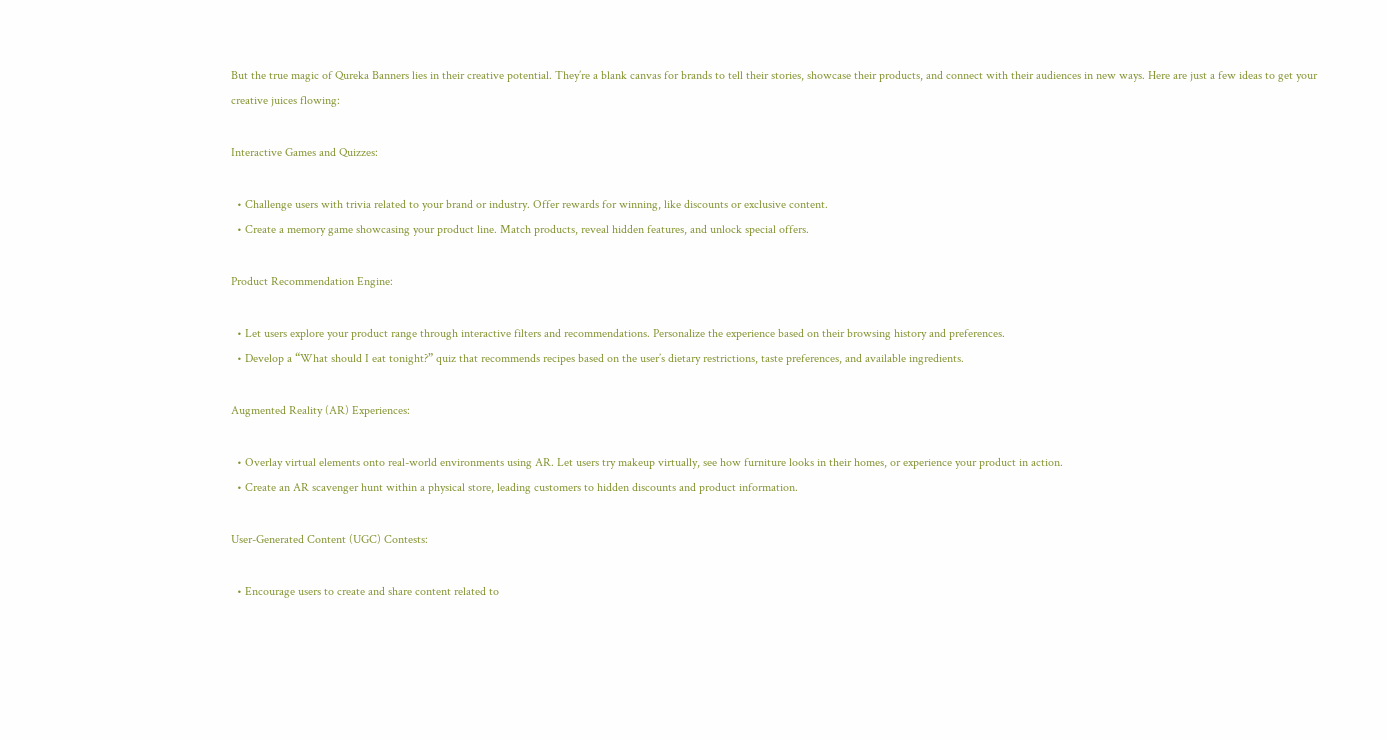But the true magic of Qureka Banners lies in their creative potential. They’re a blank canvas for brands to tell their stories, showcase their products, and connect with their audiences in new ways. Here are just a few ideas to get your creative juices flowing:

Interactive Games and Quizzes:

  • Challenge users with trivia related to your brand or industry. Offer rewards for winning, like discounts or exclusive content.
  • Create a memory game showcasing your product line. Match products, reveal hidden features, and unlock special offers.

Product Recommendation Engine:

  • Let users explore your product range through interactive filters and recommendations. Personalize the experience based on their browsing history and preferences.
  • Develop a “What should I eat tonight?” quiz that recommends recipes based on the user’s dietary restrictions, taste preferences, and available ingredients.

Augmented Reality (AR) Experiences:

  • Overlay virtual elements onto real-world environments using AR. Let users try makeup virtually, see how furniture looks in their homes, or experience your product in action.
  • Create an AR scavenger hunt within a physical store, leading customers to hidden discounts and product information.

User-Generated Content (UGC) Contests:

  • Encourage users to create and share content related to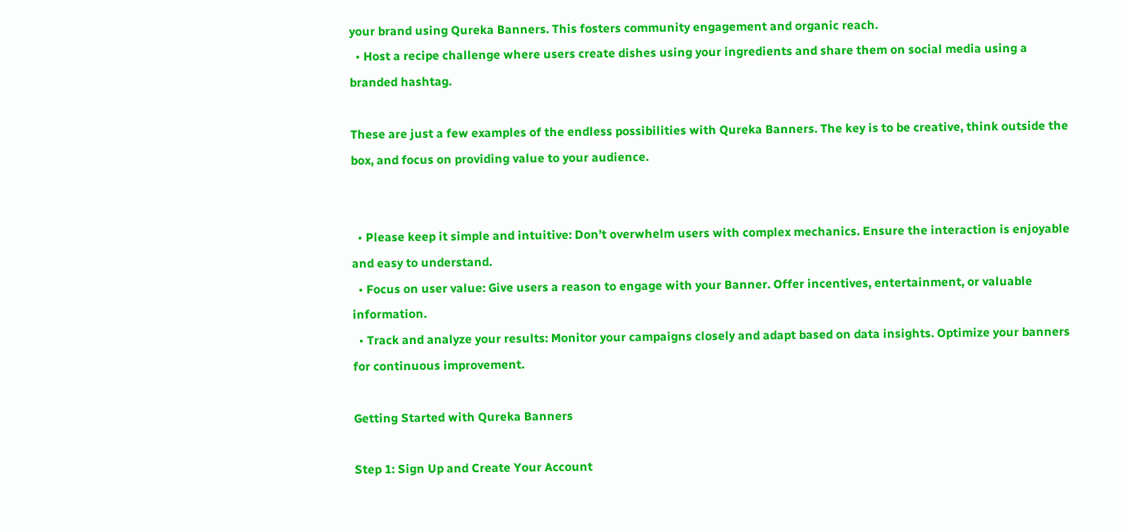your brand using Qureka Banners. This fosters community engagement and organic reach.
  • Host a recipe challenge where users create dishes using your ingredients and share them on social media using a branded hashtag.

These are just a few examples of the endless possibilities with Qureka Banners. The key is to be creative, think outside the box, and focus on providing value to your audience.


  • Please keep it simple and intuitive: Don’t overwhelm users with complex mechanics. Ensure the interaction is enjoyable and easy to understand.
  • Focus on user value: Give users a reason to engage with your Banner. Offer incentives, entertainment, or valuable information.
  • Track and analyze your results: Monitor your campaigns closely and adapt based on data insights. Optimize your banners for continuous improvement.

Getting Started with Qureka Banners

Step 1: Sign Up and Create Your Account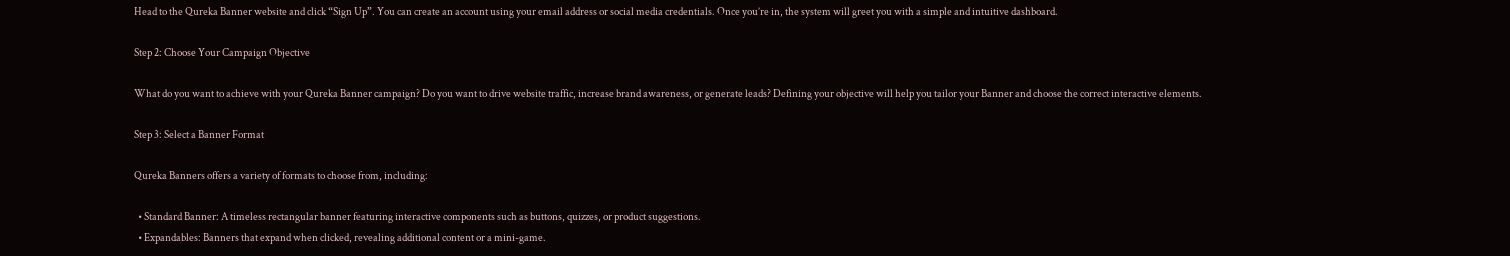Head to the Qureka Banner website and click “Sign Up”. You can create an account using your email address or social media credentials. Once you’re in, the system will greet you with a simple and intuitive dashboard.

Step 2: Choose Your Campaign Objective

What do you want to achieve with your Qureka Banner campaign? Do you want to drive website traffic, increase brand awareness, or generate leads? Defining your objective will help you tailor your Banner and choose the correct interactive elements.

Step 3: Select a Banner Format

Qureka Banners offers a variety of formats to choose from, including:

  • Standard Banner: A timeless rectangular banner featuring interactive components such as buttons, quizzes, or product suggestions.
  • Expandables: Banners that expand when clicked, revealing additional content or a mini-game.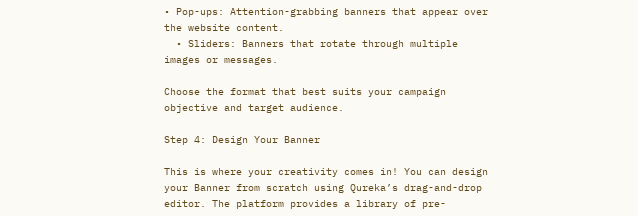• Pop-ups: Attention-grabbing banners that appear over the website content.
  • Sliders: Banners that rotate through multiple images or messages.

Choose the format that best suits your campaign objective and target audience.

Step 4: Design Your Banner

This is where your creativity comes in! You can design your Banner from scratch using Qureka’s drag-and-drop editor. The platform provides a library of pre-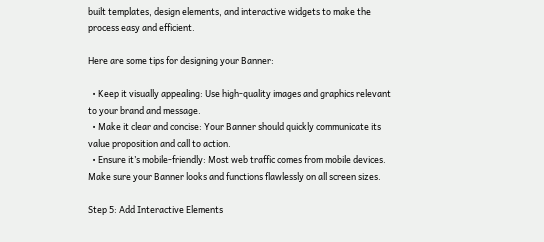built templates, design elements, and interactive widgets to make the process easy and efficient.

Here are some tips for designing your Banner:

  • Keep it visually appealing: Use high-quality images and graphics relevant to your brand and message.
  • Make it clear and concise: Your Banner should quickly communicate its value proposition and call to action.
  • Ensure it’s mobile-friendly: Most web traffic comes from mobile devices. Make sure your Banner looks and functions flawlessly on all screen sizes.

Step 5: Add Interactive Elements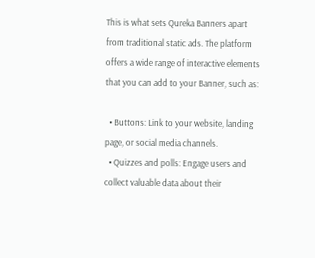This is what sets Qureka Banners apart from traditional static ads. The platform offers a wide range of interactive elements that you can add to your Banner, such as:

  • Buttons: Link to your website, landing page, or social media channels.
  • Quizzes and polls: Engage users and collect valuable data about their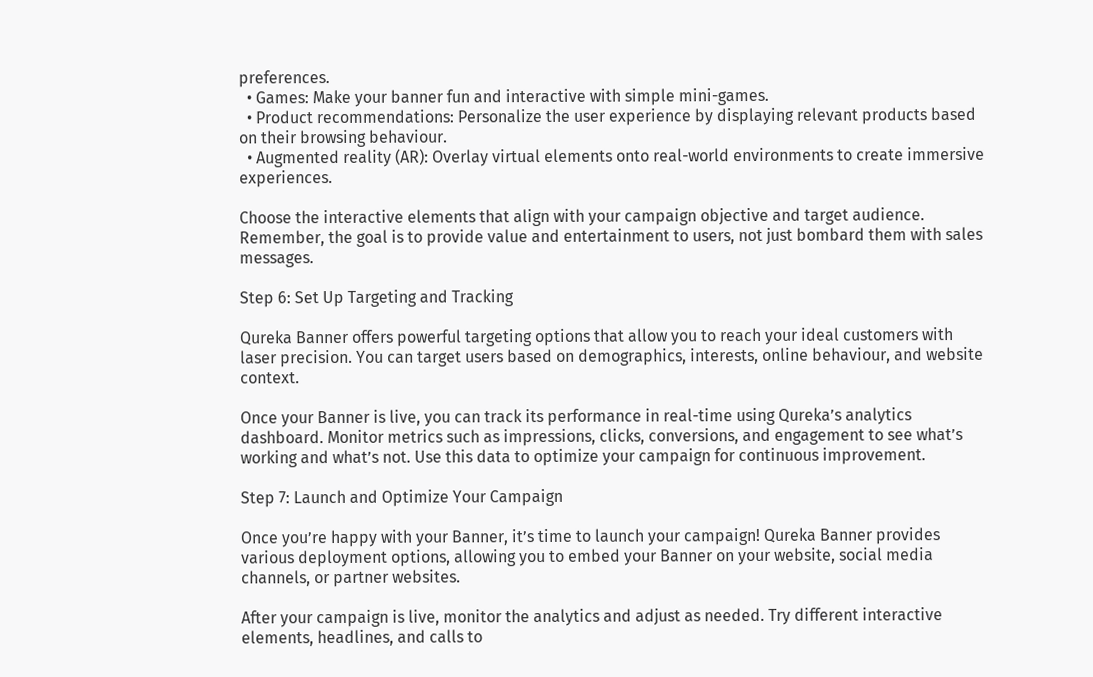preferences.
  • Games: Make your banner fun and interactive with simple mini-games.
  • Product recommendations: Personalize the user experience by displaying relevant products based on their browsing behaviour.
  • Augmented reality (AR): Overlay virtual elements onto real-world environments to create immersive experiences.

Choose the interactive elements that align with your campaign objective and target audience. Remember, the goal is to provide value and entertainment to users, not just bombard them with sales messages.

Step 6: Set Up Targeting and Tracking

Qureka Banner offers powerful targeting options that allow you to reach your ideal customers with laser precision. You can target users based on demographics, interests, online behaviour, and website context.

Once your Banner is live, you can track its performance in real-time using Qureka’s analytics dashboard. Monitor metrics such as impressions, clicks, conversions, and engagement to see what’s working and what’s not. Use this data to optimize your campaign for continuous improvement.

Step 7: Launch and Optimize Your Campaign

Once you’re happy with your Banner, it’s time to launch your campaign! Qureka Banner provides various deployment options, allowing you to embed your Banner on your website, social media channels, or partner websites.

After your campaign is live, monitor the analytics and adjust as needed. Try different interactive elements, headlines, and calls to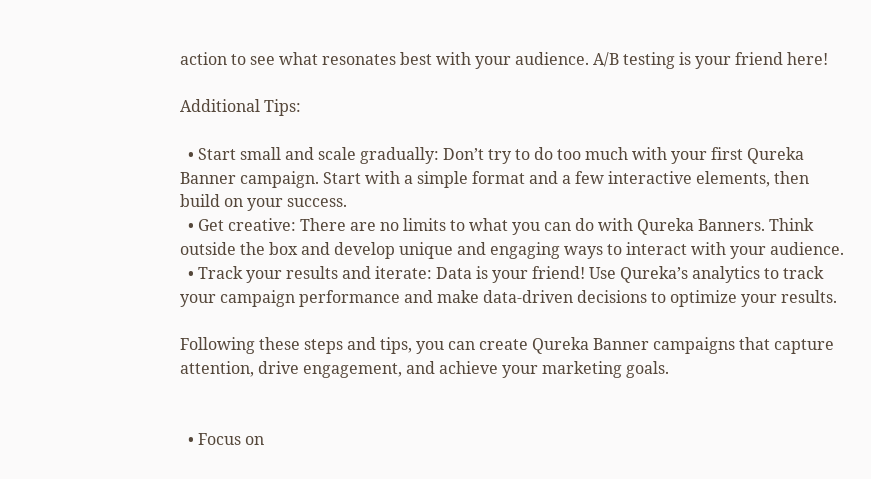action to see what resonates best with your audience. A/B testing is your friend here!

Additional Tips:

  • Start small and scale gradually: Don’t try to do too much with your first Qureka Banner campaign. Start with a simple format and a few interactive elements, then build on your success.
  • Get creative: There are no limits to what you can do with Qureka Banners. Think outside the box and develop unique and engaging ways to interact with your audience.
  • Track your results and iterate: Data is your friend! Use Qureka’s analytics to track your campaign performance and make data-driven decisions to optimize your results.

Following these steps and tips, you can create Qureka Banner campaigns that capture attention, drive engagement, and achieve your marketing goals.


  • Focus on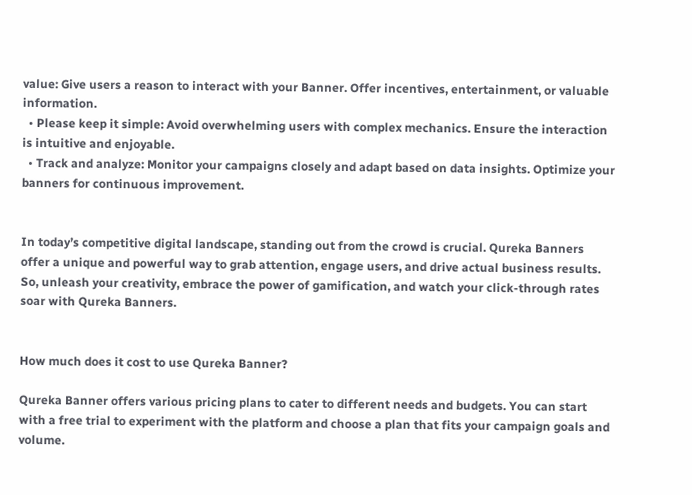value: Give users a reason to interact with your Banner. Offer incentives, entertainment, or valuable information.
  • Please keep it simple: Avoid overwhelming users with complex mechanics. Ensure the interaction is intuitive and enjoyable.
  • Track and analyze: Monitor your campaigns closely and adapt based on data insights. Optimize your banners for continuous improvement.


In today’s competitive digital landscape, standing out from the crowd is crucial. Qureka Banners offer a unique and powerful way to grab attention, engage users, and drive actual business results. So, unleash your creativity, embrace the power of gamification, and watch your click-through rates soar with Qureka Banners.


How much does it cost to use Qureka Banner?

Qureka Banner offers various pricing plans to cater to different needs and budgets. You can start with a free trial to experiment with the platform and choose a plan that fits your campaign goals and volume.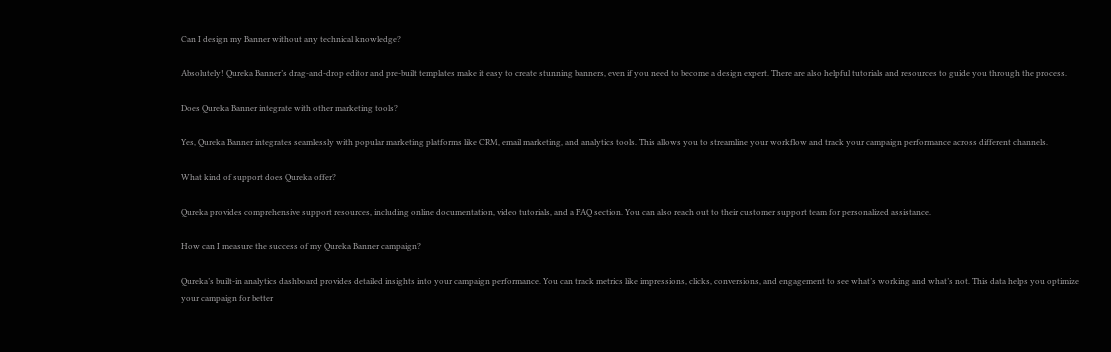Can I design my Banner without any technical knowledge?

Absolutely! Qureka Banner’s drag-and-drop editor and pre-built templates make it easy to create stunning banners, even if you need to become a design expert. There are also helpful tutorials and resources to guide you through the process.

Does Qureka Banner integrate with other marketing tools?

Yes, Qureka Banner integrates seamlessly with popular marketing platforms like CRM, email marketing, and analytics tools. This allows you to streamline your workflow and track your campaign performance across different channels.

What kind of support does Qureka offer?

Qureka provides comprehensive support resources, including online documentation, video tutorials, and a FAQ section. You can also reach out to their customer support team for personalized assistance.

How can I measure the success of my Qureka Banner campaign?

Qureka’s built-in analytics dashboard provides detailed insights into your campaign performance. You can track metrics like impressions, clicks, conversions, and engagement to see what’s working and what’s not. This data helps you optimize your campaign for better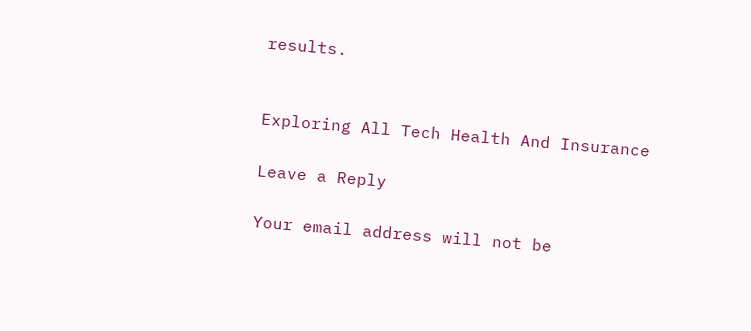results.


Exploring All Tech Health And Insurance

Leave a Reply

Your email address will not be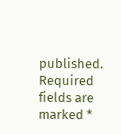published. Required fields are marked *